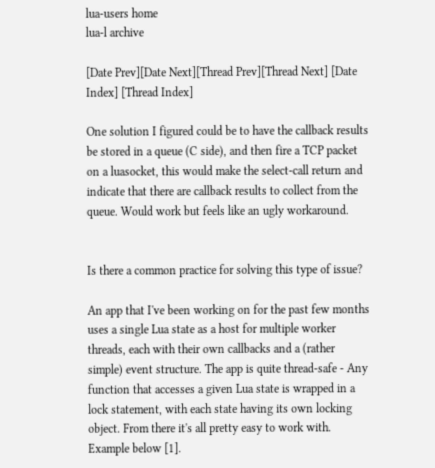lua-users home
lua-l archive

[Date Prev][Date Next][Thread Prev][Thread Next] [Date Index] [Thread Index]

One solution I figured could be to have the callback results be stored in a queue (C side), and then fire a TCP packet on a luasocket, this would make the select-call return and indicate that there are callback results to collect from the queue. Would work but feels like an ugly workaround.


Is there a common practice for solving this type of issue?

An app that I've been working on for the past few months uses a single Lua state as a host for multiple worker threads, each with their own callbacks and a (rather simple) event structure. The app is quite thread-safe - Any function that accesses a given Lua state is wrapped in a lock statement, with each state having its own locking object. From there it's all pretty easy to work with. Example below [1].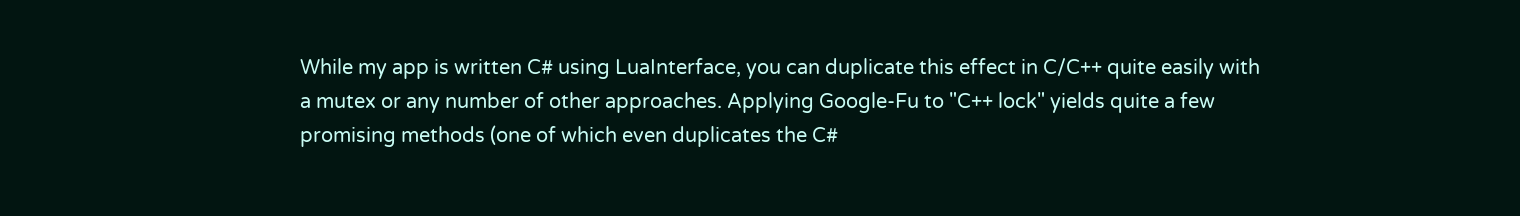While my app is written C# using LuaInterface, you can duplicate this effect in C/C++ quite easily with a mutex or any number of other approaches. Applying Google-Fu to "C++ lock" yields quite a few promising methods (one of which even duplicates the C#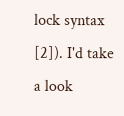lock syntax [2]). I'd take a look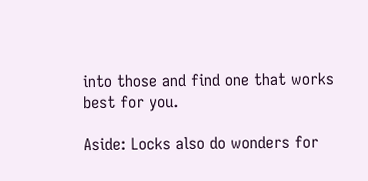into those and find one that works best for you.

Aside: Locks also do wonders for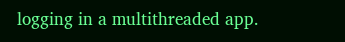logging in a multithreaded app.